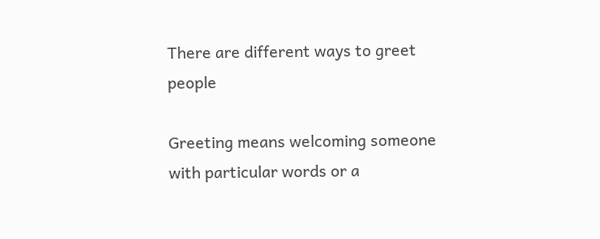There are different ways to greet people

Greeting means welcoming someone with particular words or a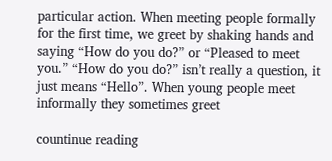particular action. When meeting people formally for the first time, we greet by shaking hands and saying “How do you do?” or “Pleased to meet you.” “How do you do?” isn’t really a question, it just means “Hello”. When young people meet informally they sometimes greet

countinue reading